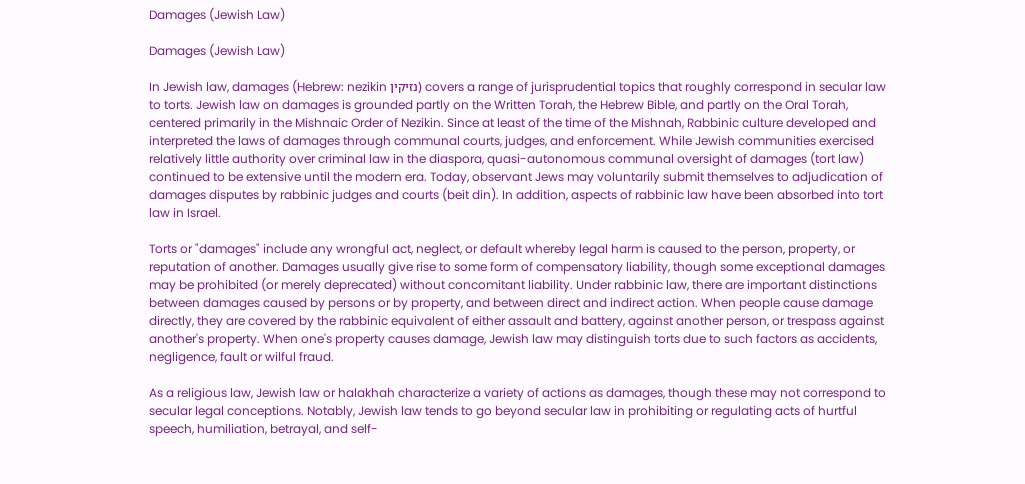Damages (Jewish Law)

Damages (Jewish Law)

In Jewish law, damages (Hebrew: nezikin נזיקין) covers a range of jurisprudential topics that roughly correspond in secular law to torts. Jewish law on damages is grounded partly on the Written Torah, the Hebrew Bible, and partly on the Oral Torah, centered primarily in the Mishnaic Order of Nezikin. Since at least of the time of the Mishnah, Rabbinic culture developed and interpreted the laws of damages through communal courts, judges, and enforcement. While Jewish communities exercised relatively little authority over criminal law in the diaspora, quasi-autonomous communal oversight of damages (tort law) continued to be extensive until the modern era. Today, observant Jews may voluntarily submit themselves to adjudication of damages disputes by rabbinic judges and courts (beit din). In addition, aspects of rabbinic law have been absorbed into tort law in Israel.

Torts or "damages" include any wrongful act, neglect, or default whereby legal harm is caused to the person, property, or reputation of another. Damages usually give rise to some form of compensatory liability, though some exceptional damages may be prohibited (or merely deprecated) without concomitant liability. Under rabbinic law, there are important distinctions between damages caused by persons or by property, and between direct and indirect action. When people cause damage directly, they are covered by the rabbinic equivalent of either assault and battery, against another person, or trespass against another's property. When one's property causes damage, Jewish law may distinguish torts due to such factors as accidents, negligence, fault or wilful fraud.

As a religious law, Jewish law or halakhah characterize a variety of actions as damages, though these may not correspond to secular legal conceptions. Notably, Jewish law tends to go beyond secular law in prohibiting or regulating acts of hurtful speech, humiliation, betrayal, and self-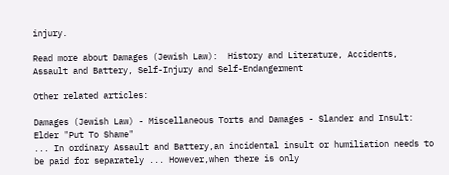injury.

Read more about Damages (Jewish Law):  History and Literature, Accidents, Assault and Battery, Self-Injury and Self-Endangerment

Other related articles:

Damages (Jewish Law) - Miscellaneous Torts and Damages - Slander and Insult: Elder "Put To Shame"
... In ordinary Assault and Battery,an incidental insult or humiliation needs to be paid for separately ... However,when there is only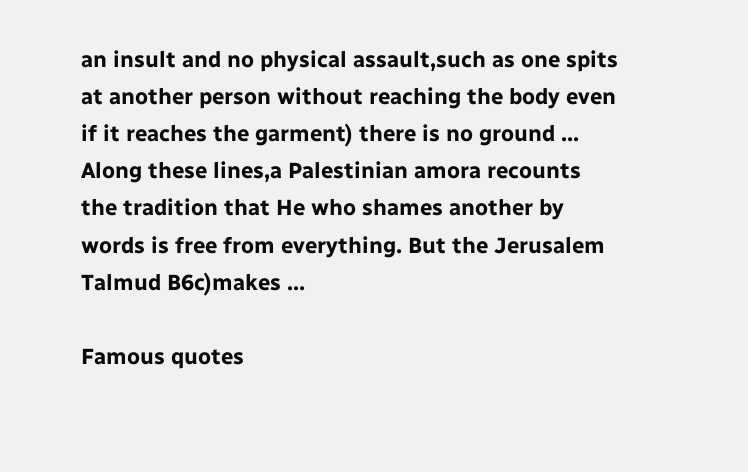an insult and no physical assault,such as one spits at another person without reaching the body even if it reaches the garment) there is no ground ... Along these lines,a Palestinian amora recounts the tradition that He who shames another by words is free from everything. But the Jerusalem Talmud B6c)makes ...

Famous quotes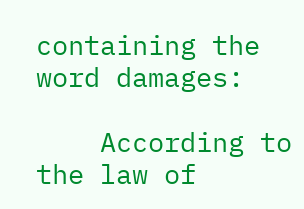containing the word damages:

    According to the law of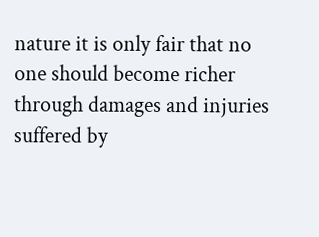nature it is only fair that no one should become richer through damages and injuries suffered by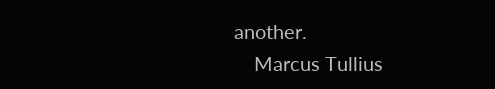another.
    Marcus Tullius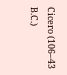Cicero (106–43 B.C.)